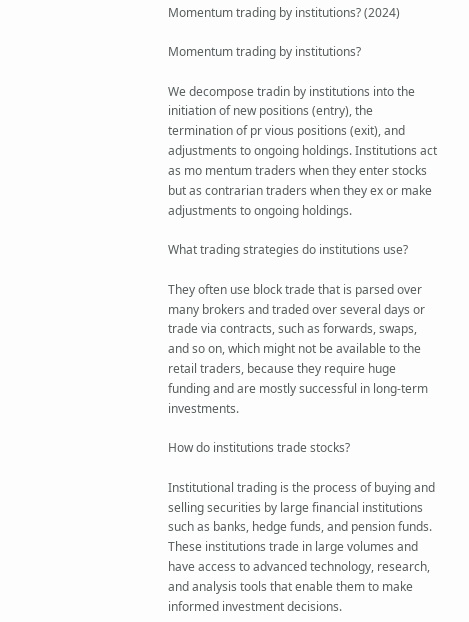Momentum trading by institutions? (2024)

Momentum trading by institutions?

We decompose tradin by institutions into the initiation of new positions (entry), the termination of pr vious positions (exit), and adjustments to ongoing holdings. Institutions act as mo mentum traders when they enter stocks but as contrarian traders when they ex or make adjustments to ongoing holdings.

What trading strategies do institutions use?

They often use block trade that is parsed over many brokers and traded over several days or trade via contracts, such as forwards, swaps, and so on, which might not be available to the retail traders, because they require huge funding and are mostly successful in long-term investments.

How do institutions trade stocks?

Institutional trading is the process of buying and selling securities by large financial institutions such as banks, hedge funds, and pension funds. These institutions trade in large volumes and have access to advanced technology, research, and analysis tools that enable them to make informed investment decisions.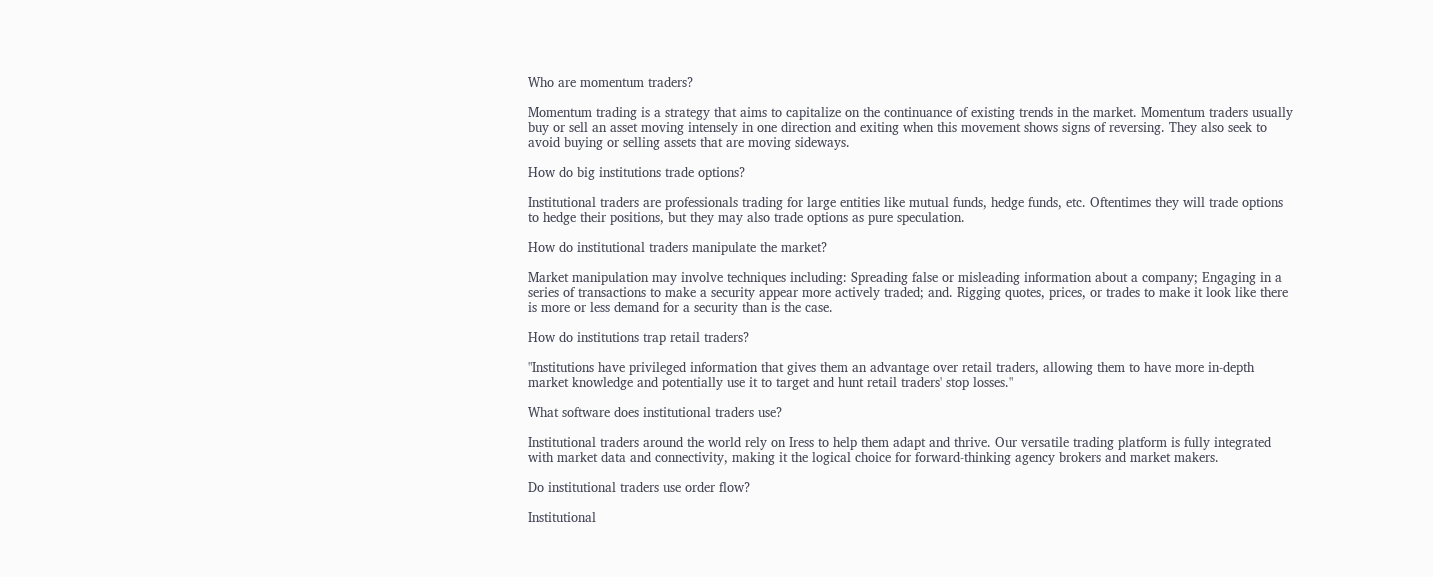Who are momentum traders?

Momentum trading is a strategy that aims to capitalize on the continuance of existing trends in the market. Momentum traders usually buy or sell an asset moving intensely in one direction and exiting when this movement shows signs of reversing. They also seek to avoid buying or selling assets that are moving sideways.

How do big institutions trade options?

Institutional traders are professionals trading for large entities like mutual funds, hedge funds, etc. Oftentimes they will trade options to hedge their positions, but they may also trade options as pure speculation.

How do institutional traders manipulate the market?

Market manipulation may involve techniques including: Spreading false or misleading information about a company; Engaging in a series of transactions to make a security appear more actively traded; and. Rigging quotes, prices, or trades to make it look like there is more or less demand for a security than is the case.

How do institutions trap retail traders?

"Institutions have privileged information that gives them an advantage over retail traders, allowing them to have more in-depth market knowledge and potentially use it to target and hunt retail traders' stop losses."

What software does institutional traders use?

Institutional traders around the world rely on Iress to help them adapt and thrive. Our versatile trading platform is fully integrated with market data and connectivity, making it the logical choice for forward-thinking agency brokers and market makers.

Do institutional traders use order flow?

Institutional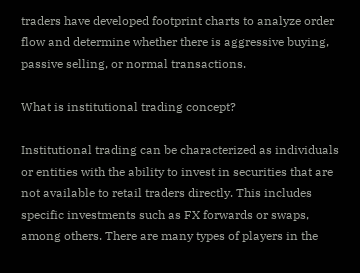traders have developed footprint charts to analyze order flow and determine whether there is aggressive buying, passive selling, or normal transactions.

What is institutional trading concept?

Institutional trading can be characterized as individuals or entities with the ability to invest in securities that are not available to retail traders directly. This includes specific investments such as FX forwards or swaps, among others. There are many types of players in the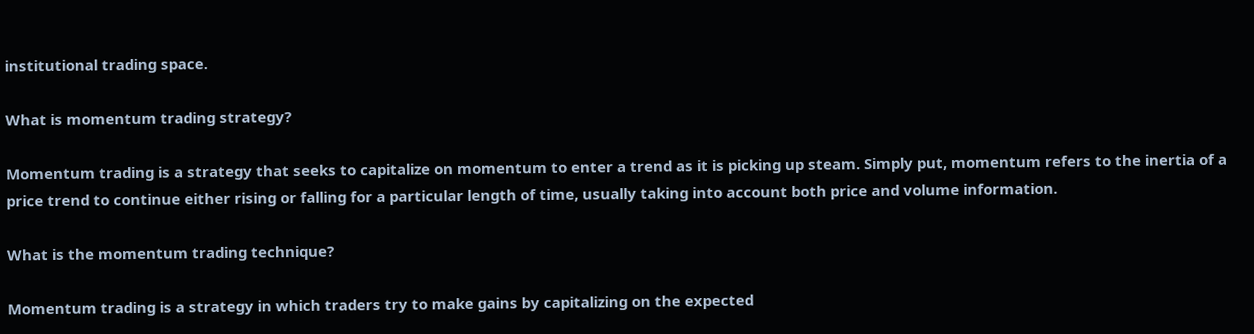institutional trading space.

What is momentum trading strategy?

Momentum trading is a strategy that seeks to capitalize on momentum to enter a trend as it is picking up steam. Simply put, momentum refers to the inertia of a price trend to continue either rising or falling for a particular length of time, usually taking into account both price and volume information.

What is the momentum trading technique?

Momentum trading is a strategy in which traders try to make gains by capitalizing on the expected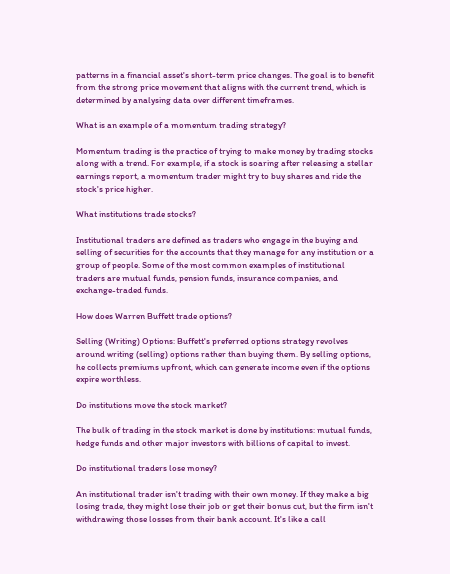patterns in a financial asset's short-term price changes. The goal is to benefit from the strong price movement that aligns with the current trend, which is determined by analysing data over different timeframes.

What is an example of a momentum trading strategy?

Momentum trading is the practice of trying to make money by trading stocks along with a trend. For example, if a stock is soaring after releasing a stellar earnings report, a momentum trader might try to buy shares and ride the stock's price higher.

What institutions trade stocks?

Institutional traders are defined as traders who engage in the buying and selling of securities for the accounts that they manage for any institution or a group of people. Some of the most common examples of institutional traders are mutual funds, pension funds, insurance companies, and exchange-traded funds.

How does Warren Buffett trade options?

Selling (Writing) Options: Buffett's preferred options strategy revolves around writing (selling) options rather than buying them. By selling options, he collects premiums upfront, which can generate income even if the options expire worthless.

Do institutions move the stock market?

The bulk of trading in the stock market is done by institutions: mutual funds, hedge funds and other major investors with billions of capital to invest.

Do institutional traders lose money?

An institutional trader isn't trading with their own money. If they make a big losing trade, they might lose their job or get their bonus cut, but the firm isn't withdrawing those losses from their bank account. It's like a call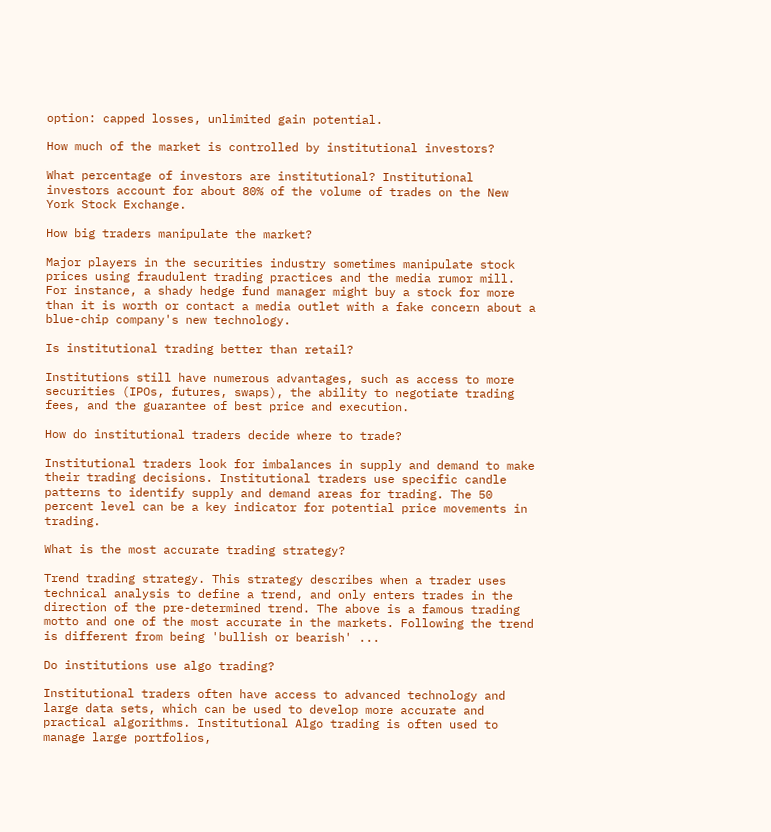option: capped losses, unlimited gain potential.

How much of the market is controlled by institutional investors?

What percentage of investors are institutional? Institutional investors account for about 80% of the volume of trades on the New York Stock Exchange.

How big traders manipulate the market?

Major players in the securities industry sometimes manipulate stock prices using fraudulent trading practices and the media rumor mill. For instance, a shady hedge fund manager might buy a stock for more than it is worth or contact a media outlet with a fake concern about a blue-chip company's new technology.

Is institutional trading better than retail?

Institutions still have numerous advantages, such as access to more securities (IPOs, futures, swaps), the ability to negotiate trading fees, and the guarantee of best price and execution.

How do institutional traders decide where to trade?

Institutional traders look for imbalances in supply and demand to make their trading decisions. Institutional traders use specific candle patterns to identify supply and demand areas for trading. The 50 percent level can be a key indicator for potential price movements in trading.

What is the most accurate trading strategy?

Trend trading strategy. This strategy describes when a trader uses technical analysis to define a trend, and only enters trades in the direction of the pre-determined trend. The above is a famous trading motto and one of the most accurate in the markets. Following the trend is different from being 'bullish or bearish' ...

Do institutions use algo trading?

Institutional traders often have access to advanced technology and large data sets, which can be used to develop more accurate and practical algorithms. Institutional Algo trading is often used to manage large portfolios,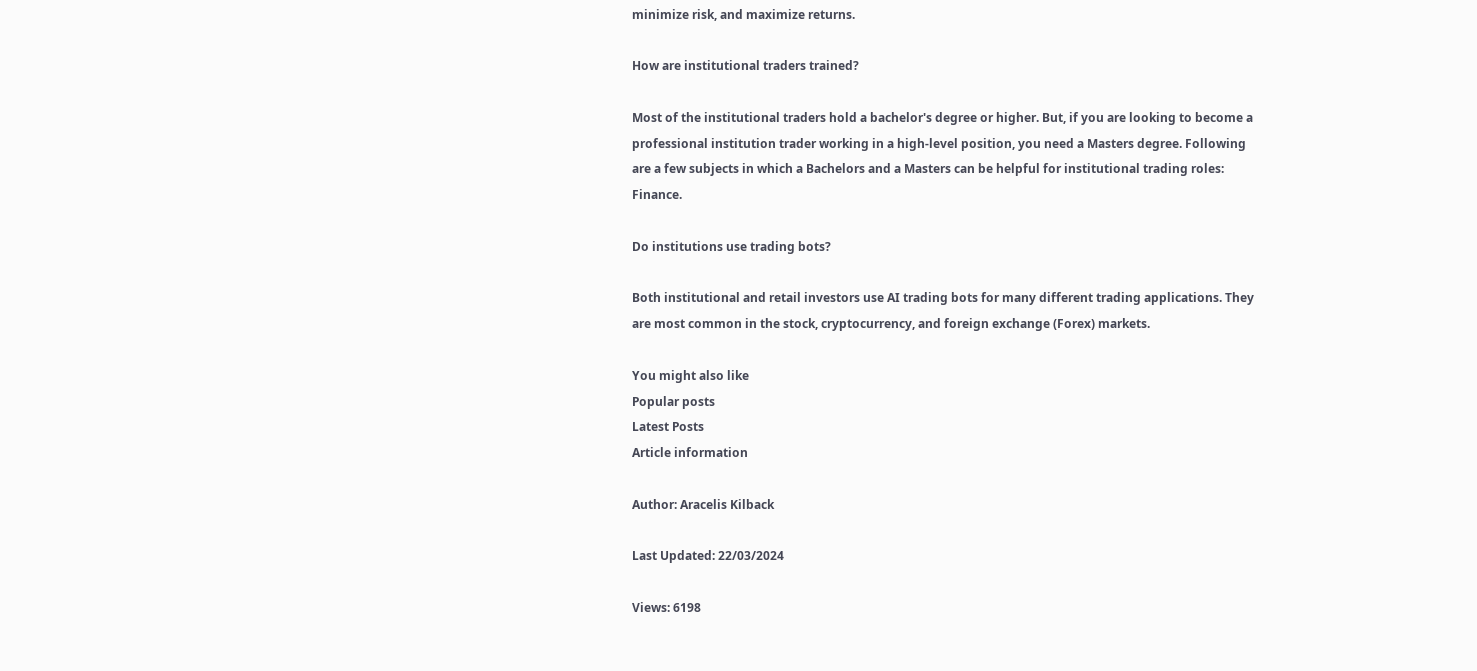minimize risk, and maximize returns.

How are institutional traders trained?

Most of the institutional traders hold a bachelor's degree or higher. But, if you are looking to become a professional institution trader working in a high-level position, you need a Masters degree. Following are a few subjects in which a Bachelors and a Masters can be helpful for institutional trading roles: Finance.

Do institutions use trading bots?

Both institutional and retail investors use AI trading bots for many different trading applications. They are most common in the stock, cryptocurrency, and foreign exchange (Forex) markets.

You might also like
Popular posts
Latest Posts
Article information

Author: Aracelis Kilback

Last Updated: 22/03/2024

Views: 6198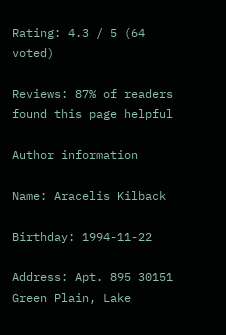Rating: 4.3 / 5 (64 voted)

Reviews: 87% of readers found this page helpful

Author information

Name: Aracelis Kilback

Birthday: 1994-11-22

Address: Apt. 895 30151 Green Plain, Lake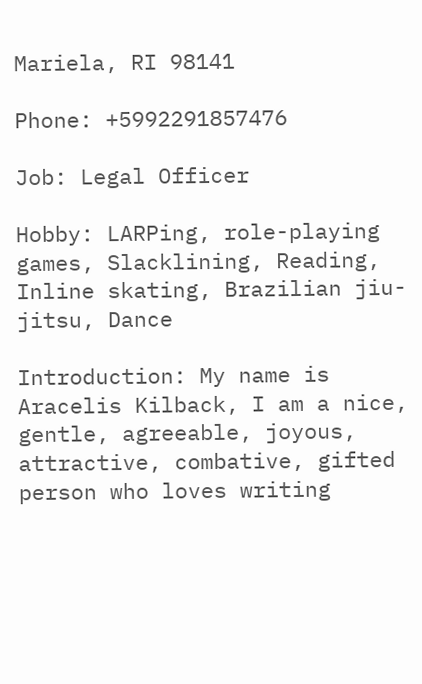Mariela, RI 98141

Phone: +5992291857476

Job: Legal Officer

Hobby: LARPing, role-playing games, Slacklining, Reading, Inline skating, Brazilian jiu-jitsu, Dance

Introduction: My name is Aracelis Kilback, I am a nice, gentle, agreeable, joyous, attractive, combative, gifted person who loves writing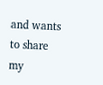and wants to share my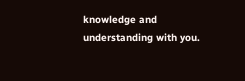knowledge and understanding with you.